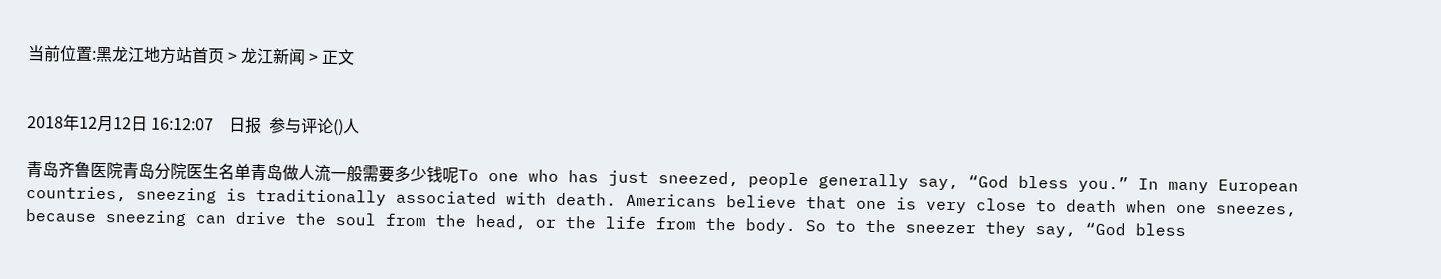当前位置:黑龙江地方站首页 > 龙江新闻 > 正文


2018年12月12日 16:12:07    日报  参与评论()人

青岛齐鲁医院青岛分院医生名单青岛做人流一般需要多少钱呢To one who has just sneezed, people generally say, “God bless you.” In many European countries, sneezing is traditionally associated with death. Americans believe that one is very close to death when one sneezes, because sneezing can drive the soul from the head, or the life from the body. So to the sneezer they say, “God bless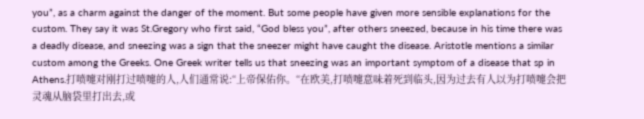you”, as a charm against the danger of the moment. But some people have given more sensible explanations for the custom. They say it was St.Gregory who first said, “God bless you”, after others sneezed, because in his time there was a deadly disease, and sneezing was a sign that the sneezer might have caught the disease. Aristotle mentions a similar custom among the Greeks. One Greek writer tells us that sneezing was an important symptom of a disease that sp in Athens.打喷嚏对刚打过喷嚏的人,人们通常说:“上帝保佑你。“在欧美,打喷嚏意味着死到临头,因为过去有人以为打喷嚏会把灵魂从脑袋里打出去,或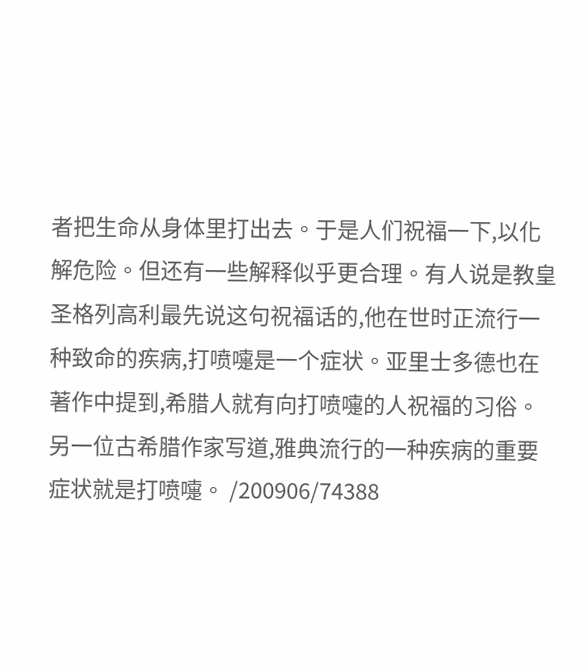者把生命从身体里打出去。于是人们祝福一下,以化解危险。但还有一些解释似乎更合理。有人说是教皇圣格列高利最先说这句祝福话的,他在世时正流行一种致命的疾病,打喷嚏是一个症状。亚里士多德也在著作中提到,希腊人就有向打喷嚏的人祝福的习俗。另一位古希腊作家写道,雅典流行的一种疾病的重要症状就是打喷嚏。 /200906/74388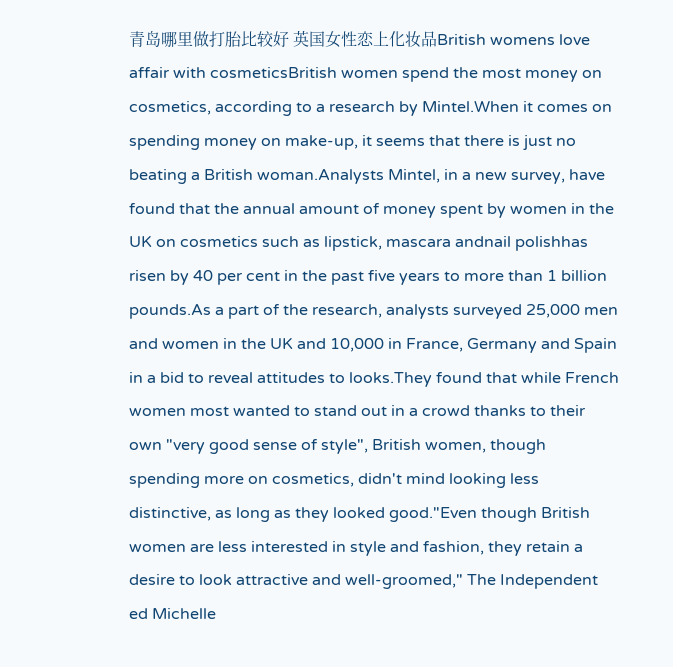青岛哪里做打胎比较好 英国女性恋上化妆品British womens love affair with cosmeticsBritish women spend the most money on cosmetics, according to a research by Mintel.When it comes on spending money on make-up, it seems that there is just no beating a British woman.Analysts Mintel, in a new survey, have found that the annual amount of money spent by women in the UK on cosmetics such as lipstick, mascara andnail polishhas risen by 40 per cent in the past five years to more than 1 billion pounds.As a part of the research, analysts surveyed 25,000 men and women in the UK and 10,000 in France, Germany and Spain in a bid to reveal attitudes to looks.They found that while French women most wanted to stand out in a crowd thanks to their own "very good sense of style", British women, though spending more on cosmetics, didn't mind looking less distinctive, as long as they looked good."Even though British women are less interested in style and fashion, they retain a desire to look attractive and well-groomed," The Independent ed Michelle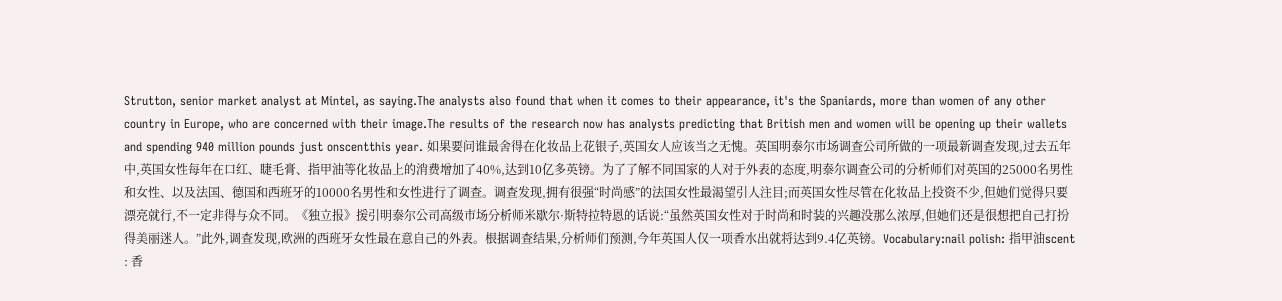Strutton, senior market analyst at Mintel, as saying.The analysts also found that when it comes to their appearance, it's the Spaniards, more than women of any other country in Europe, who are concerned with their image.The results of the research now has analysts predicting that British men and women will be opening up their wallets and spending 940 million pounds just onscentthis year. 如果要问谁最舍得在化妆品上花银子,英国女人应该当之无愧。英国明泰尔市场调查公司所做的一项最新调查发现,过去五年中,英国女性每年在口红、睫毛膏、指甲油等化妆品上的消费增加了40%,达到10亿多英镑。为了了解不同国家的人对于外表的态度,明泰尔调查公司的分析师们对英国的25000名男性和女性、以及法国、德国和西班牙的10000名男性和女性进行了调查。调查发现,拥有很强“时尚感”的法国女性最渴望引人注目;而英国女性尽管在化妆品上投资不少,但她们觉得只要漂亮就行,不一定非得与众不同。《独立报》援引明泰尔公司高级市场分析师米歇尔·斯特拉特恩的话说:“虽然英国女性对于时尚和时装的兴趣没那么浓厚,但她们还是很想把自己打扮得美丽迷人。”此外,调查发现,欧洲的西班牙女性最在意自己的外表。根据调查结果,分析师们预测,今年英国人仅一项香水出就将达到9.4亿英镑。Vocabulary:nail polish: 指甲油scent : 香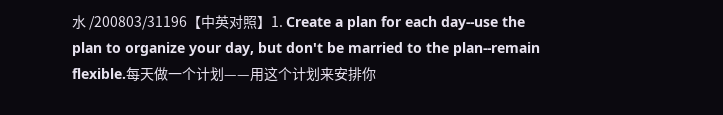水 /200803/31196【中英对照】1. Create a plan for each day--use the plan to organize your day, but don't be married to the plan--remain flexible.每天做一个计划——用这个计划来安排你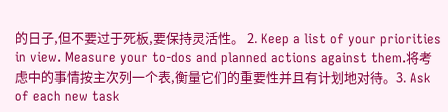的日子,但不要过于死板,要保持灵活性。 2. Keep a list of your priorities in view. Measure your to-dos and planned actions against them.将考虑中的事情按主次列一个表,衡量它们的重要性并且有计划地对待。3. Ask of each new task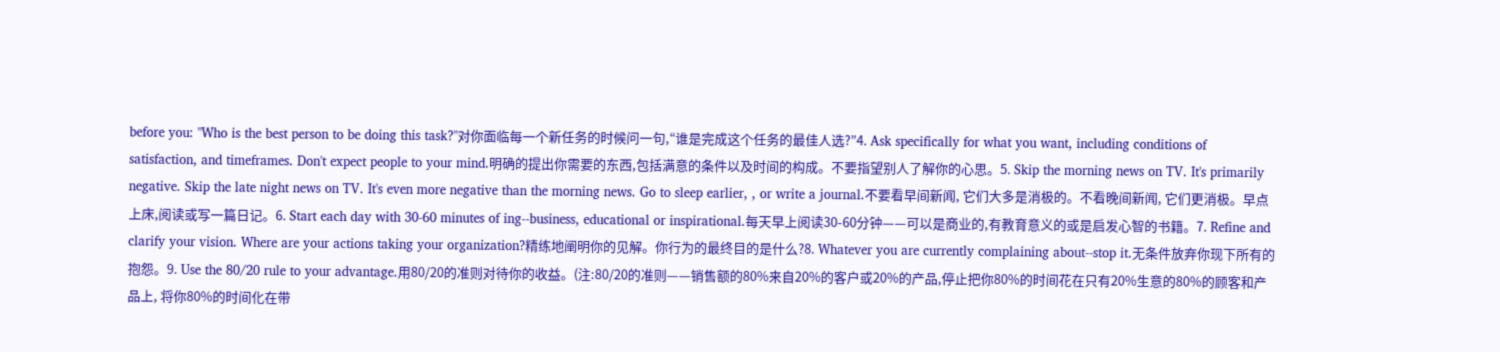before you: "Who is the best person to be doing this task?"对你面临每一个新任务的时候问一句,“谁是完成这个任务的最佳人选?”4. Ask specifically for what you want, including conditions of satisfaction, and timeframes. Don't expect people to your mind.明确的提出你需要的东西,包括满意的条件以及时间的构成。不要指望别人了解你的心思。5. Skip the morning news on TV. It's primarily negative. Skip the late night news on TV. It's even more negative than the morning news. Go to sleep earlier, , or write a journal.不要看早间新闻, 它们大多是消极的。不看晚间新闻, 它们更消极。早点上床,阅读或写一篇日记。6. Start each day with 30-60 minutes of ing--business, educational or inspirational.每天早上阅读30-60分钟——可以是商业的,有教育意义的或是启发心智的书籍。7. Refine and clarify your vision. Where are your actions taking your organization?精练地阐明你的见解。你行为的最终目的是什么?8. Whatever you are currently complaining about--stop it.无条件放弃你现下所有的抱怨。9. Use the 80/20 rule to your advantage.用80/20的准则对待你的收益。(注:80/20的准则——销售额的80%来自20%的客户或20%的产品,停止把你80%的时间花在只有20%生意的80%的顾客和产品上, 将你80%的时间化在带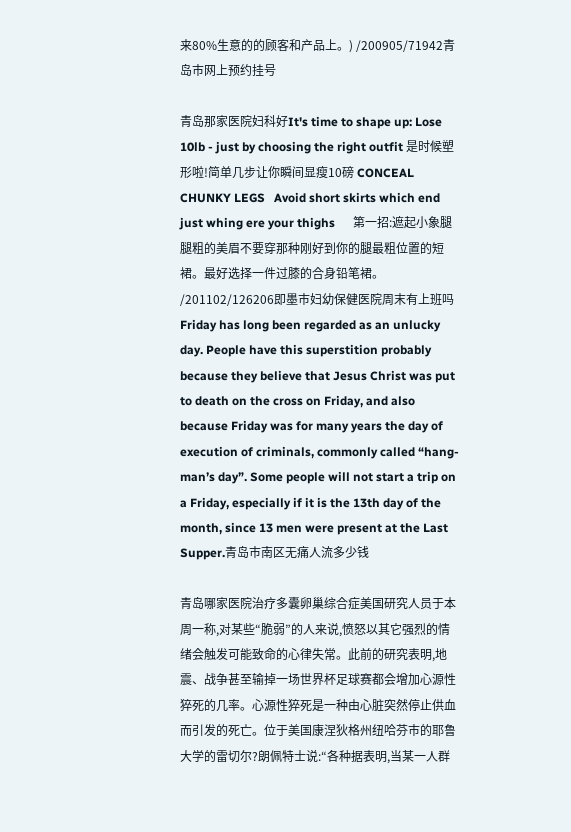来80%生意的的顾客和产品上。) /200905/71942青岛市网上预约挂号

青岛那家医院妇科好It's time to shape up: Lose 10lb - just by choosing the right outfit 是时候塑形啦!简单几步让你瞬间显瘦10磅 CONCEAL CHUNKY LEGS   Avoid short skirts which end just whing ere your thighs      第一招:遮起小象腿   腿粗的美眉不要穿那种刚好到你的腿最粗位置的短裙。最好选择一件过膝的合身铅笔裙。 /201102/126206即墨市妇幼保健医院周末有上班吗 Friday has long been regarded as an unlucky day. People have this superstition probably because they believe that Jesus Christ was put to death on the cross on Friday, and also because Friday was for many years the day of execution of criminals, commonly called “hang-man’s day”. Some people will not start a trip on a Friday, especially if it is the 13th day of the month, since 13 men were present at the Last Supper.青岛市南区无痛人流多少钱

青岛哪家医院治疗多囊卵巢综合症美国研究人员于本周一称,对某些“脆弱”的人来说,愤怒以其它强烈的情绪会触发可能致命的心律失常。此前的研究表明,地震、战争甚至输掉一场世界杯足球赛都会增加心源性猝死的几率。心源性猝死是一种由心脏突然停止供血而引发的死亡。位于美国康涅狄格州纽哈芬市的耶鲁大学的雷切尔?朗佩特士说:“各种据表明,当某一人群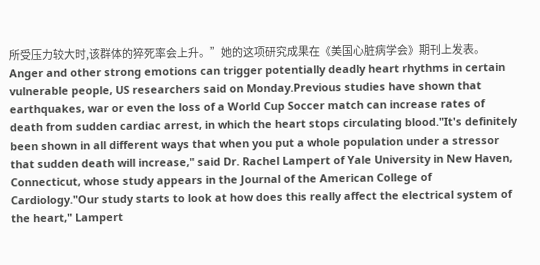所受压力较大时,该群体的猝死率会上升。”她的这项研究成果在《美国心脏病学会》期刊上发表。Anger and other strong emotions can trigger potentially deadly heart rhythms in certain vulnerable people, US researchers said on Monday.Previous studies have shown that earthquakes, war or even the loss of a World Cup Soccer match can increase rates of death from sudden cardiac arrest, in which the heart stops circulating blood."It's definitely been shown in all different ways that when you put a whole population under a stressor that sudden death will increase," said Dr. Rachel Lampert of Yale University in New Haven, Connecticut, whose study appears in the Journal of the American College of Cardiology."Our study starts to look at how does this really affect the electrical system of the heart," Lampert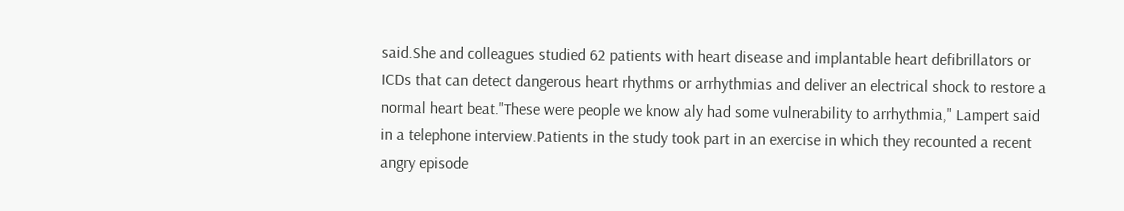said.She and colleagues studied 62 patients with heart disease and implantable heart defibrillators or ICDs that can detect dangerous heart rhythms or arrhythmias and deliver an electrical shock to restore a normal heart beat."These were people we know aly had some vulnerability to arrhythmia," Lampert said in a telephone interview.Patients in the study took part in an exercise in which they recounted a recent angry episode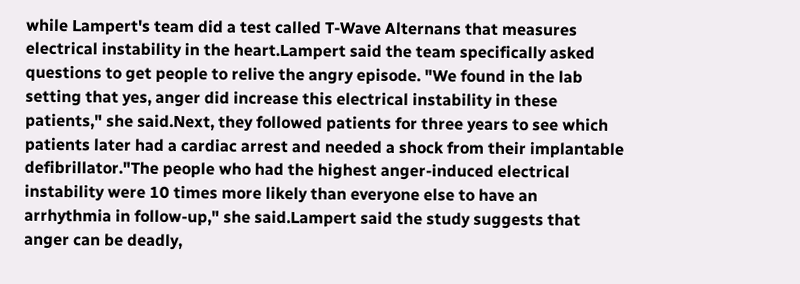while Lampert's team did a test called T-Wave Alternans that measures electrical instability in the heart.Lampert said the team specifically asked questions to get people to relive the angry episode. "We found in the lab setting that yes, anger did increase this electrical instability in these patients," she said.Next, they followed patients for three years to see which patients later had a cardiac arrest and needed a shock from their implantable defibrillator."The people who had the highest anger-induced electrical instability were 10 times more likely than everyone else to have an arrhythmia in follow-up," she said.Lampert said the study suggests that anger can be deadly,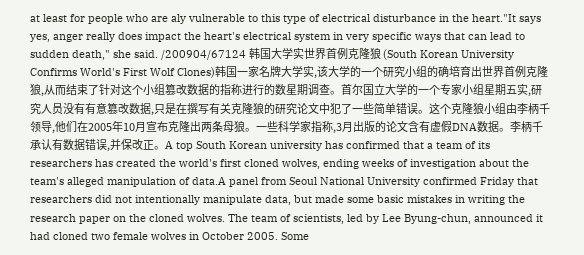at least for people who are aly vulnerable to this type of electrical disturbance in the heart."It says yes, anger really does impact the heart's electrical system in very specific ways that can lead to sudden death," she said. /200904/67124 韩国大学实世界首例克隆狼 (South Korean University Confirms World's First Wolf Clones)韩国一家名牌大学实,该大学的一个研究小组的确培育出世界首例克隆狼,从而结束了针对这个小组篡改数据的指称进行的数星期调查。首尔国立大学的一个专家小组星期五实,研究人员没有有意篡改数据,只是在撰写有关克隆狼的研究论文中犯了一些简单错误。这个克隆狼小组由李柄千领导,他们在2005年10月宣布克隆出两条母狼。一些科学家指称,3月出版的论文含有虚假DNA数据。李柄千承认有数据错误,并保改正。A top South Korean university has confirmed that a team of its researchers has created the world's first cloned wolves, ending weeks of investigation about the team's alleged manipulation of data.A panel from Seoul National University confirmed Friday that researchers did not intentionally manipulate data, but made some basic mistakes in writing the research paper on the cloned wolves. The team of scientists, led by Lee Byung-chun, announced it had cloned two female wolves in October 2005. Some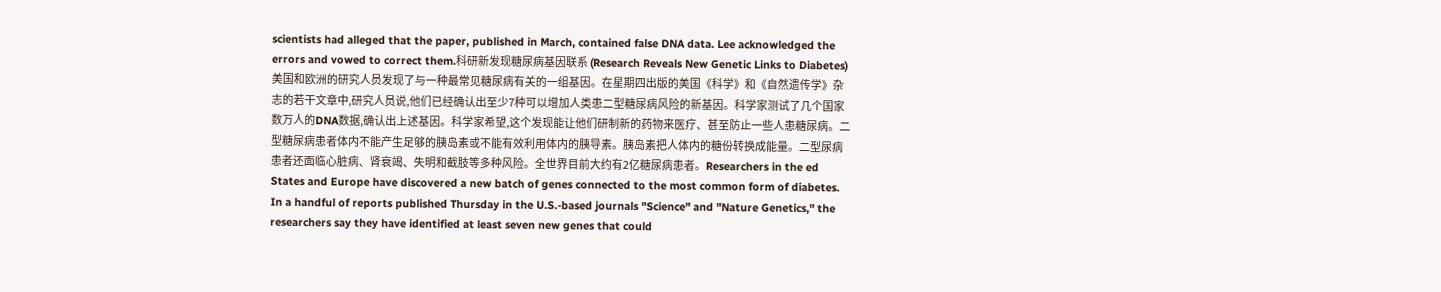scientists had alleged that the paper, published in March, contained false DNA data. Lee acknowledged the errors and vowed to correct them.科研新发现糖尿病基因联系 (Research Reveals New Genetic Links to Diabetes)美国和欧洲的研究人员发现了与一种最常见糖尿病有关的一组基因。在星期四出版的美国《科学》和《自然遗传学》杂志的若干文章中,研究人员说,他们已经确认出至少7种可以增加人类患二型糖尿病风险的新基因。科学家测试了几个国家数万人的DNA数据,确认出上述基因。科学家希望,这个发现能让他们研制新的药物来医疗、甚至防止一些人患糖尿病。二型糖尿病患者体内不能产生足够的胰岛素或不能有效利用体内的胰导素。胰岛素把人体内的糖份转换成能量。二型尿病患者还面临心脏病、肾衰竭、失明和截肢等多种风险。全世界目前大约有2亿糖尿病患者。Researchers in the ed States and Europe have discovered a new batch of genes connected to the most common form of diabetes. In a handful of reports published Thursday in the U.S.-based journals "Science" and "Nature Genetics," the researchers say they have identified at least seven new genes that could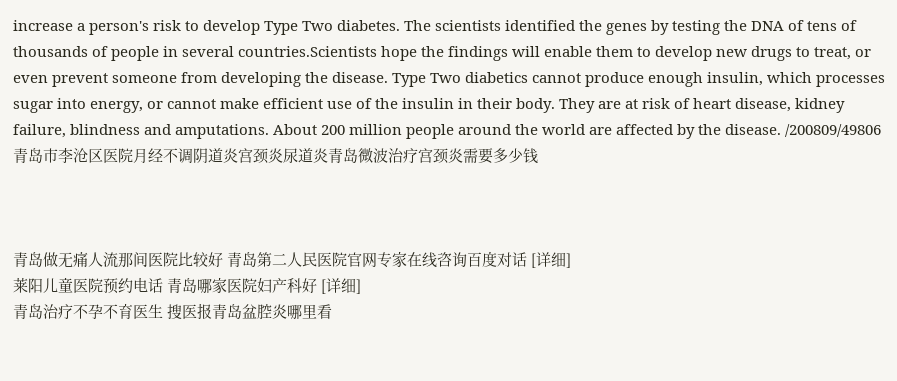increase a person's risk to develop Type Two diabetes. The scientists identified the genes by testing the DNA of tens of thousands of people in several countries.Scientists hope the findings will enable them to develop new drugs to treat, or even prevent someone from developing the disease. Type Two diabetics cannot produce enough insulin, which processes sugar into energy, or cannot make efficient use of the insulin in their body. They are at risk of heart disease, kidney failure, blindness and amputations. About 200 million people around the world are affected by the disease. /200809/49806青岛市李沧区医院月经不调阴道炎宫颈炎尿道炎青岛微波治疗宫颈炎需要多少钱



青岛做无痛人流那间医院比较好 青岛第二人民医院官网专家在线咨询百度对话 [详细]
莱阳儿童医院预约电话 青岛哪家医院妇产科好 [详细]
青岛治疗不孕不育医生 搜医报青岛盆腔炎哪里看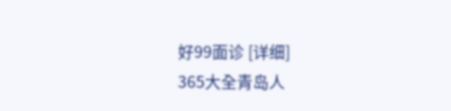好99面诊 [详细]
365大全青岛人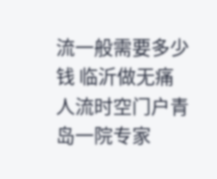流一般需要多少钱 临沂做无痛人流时空门户青岛一院专家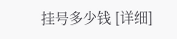挂号多少钱 [详细]